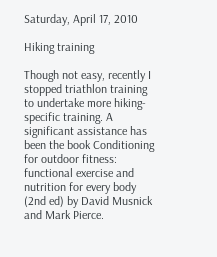Saturday, April 17, 2010

Hiking training

Though not easy, recently I stopped triathlon training to undertake more hiking-specific training. A significant assistance has been the book Conditioning for outdoor fitness: functional exercise and nutrition for every body (2nd ed) by David Musnick and Mark Pierce.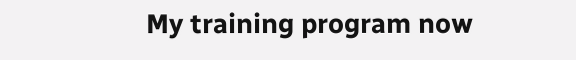My training program now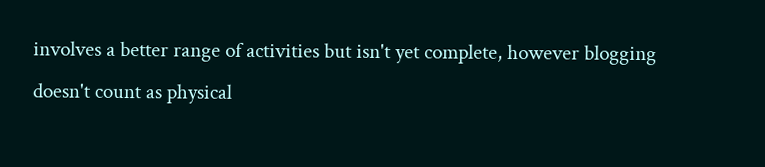involves a better range of activities but isn't yet complete, however blogging doesn't count as physical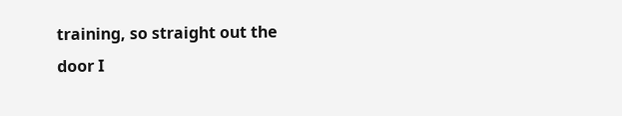training, so straight out the door I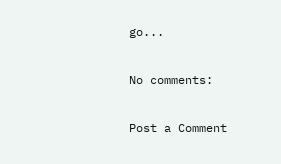go...

No comments:

Post a Comment